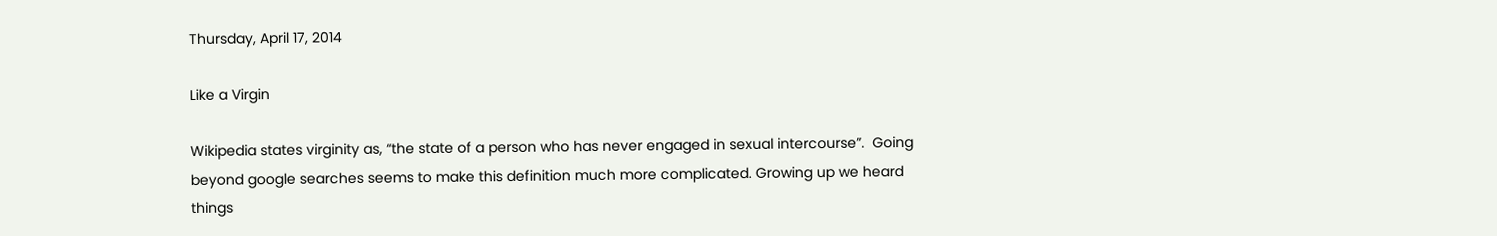Thursday, April 17, 2014

Like a Virgin

Wikipedia states virginity as, “the state of a person who has never engaged in sexual intercourse”.  Going beyond google searches seems to make this definition much more complicated. Growing up we heard things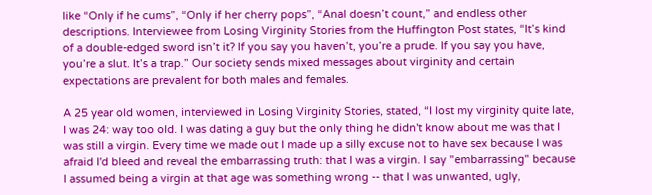like “Only if he cums”, “Only if her cherry pops”, “Anal doesn’t count,” and endless other descriptions. Interviewee from Losing Virginity Stories from the Huffington Post states, “It’s kind of a double-edged sword isn’t it? If you say you haven’t, you’re a prude. If you say you have, you’re a slut. It’s a trap.” Our society sends mixed messages about virginity and certain expectations are prevalent for both males and females.

A 25 year old women, interviewed in Losing Virginity Stories, stated, “I lost my virginity quite late, I was 24: way too old. I was dating a guy but the only thing he didn't know about me was that I was still a virgin. Every time we made out I made up a silly excuse not to have sex because I was afraid I'd bleed and reveal the embarrassing truth: that I was a virgin. I say "embarrassing" because I assumed being a virgin at that age was something wrong -- that I was unwanted, ugly,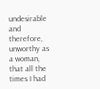undesirable and therefore, unworthy as a woman, that all the times I had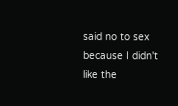said no to sex because I didn't like the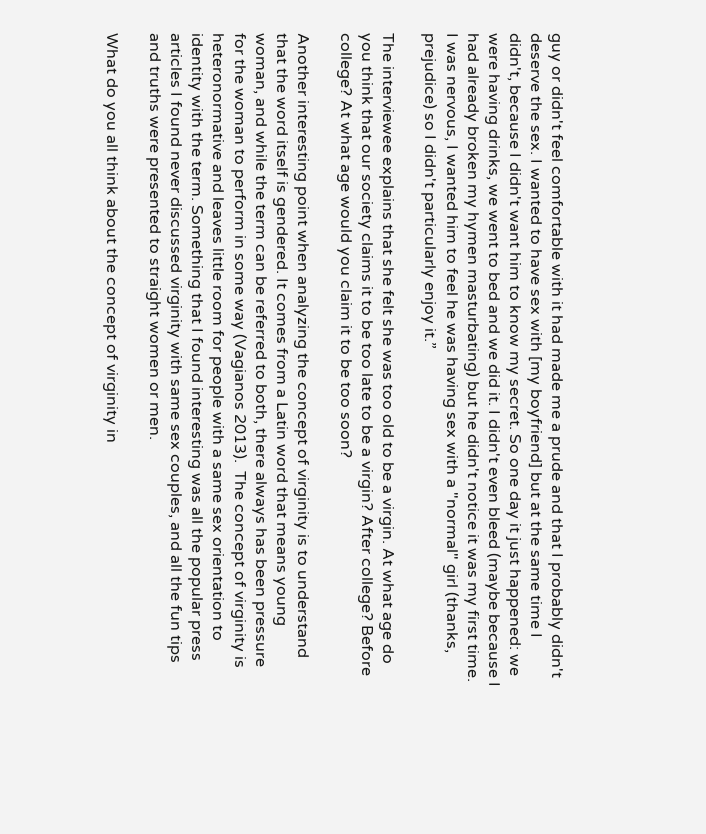guy or didn't feel comfortable with it had made me a prude and that I probably didn't deserve the sex. I wanted to have sex with [my boyfriend] but at the same time I didn't, because I didn't want him to know my secret. So one day it just happened: we were having drinks, we went to bed and we did it. I didn't even bleed (maybe because I had already broken my hymen masturbating) but he didn't notice it was my first time. I was nervous, I wanted him to feel he was having sex with a "normal" girl (thanks, prejudice) so I didn't particularly enjoy it.”

The interviewee explains that she felt she was too old to be a virgin. At what age do you think that our society claims it to be too late to be a virgin? After college? Before college? At what age would you claim it to be too soon?

Another interesting point when analyzing the concept of virginity is to understand that the word itself is gendered. It comes from a Latin word that means young woman, and while the term can be referred to both, there always has been pressure for the woman to perform in some way (Vagianos 2013).  The concept of virginity is heteronormative and leaves little room for people with a same sex orientation to identity with the term. Something that I found interesting was all the popular press articles I found never discussed virginity with same sex couples, and all the fun tips and truths were presented to straight women or men.

What do you all think about the concept of virginity in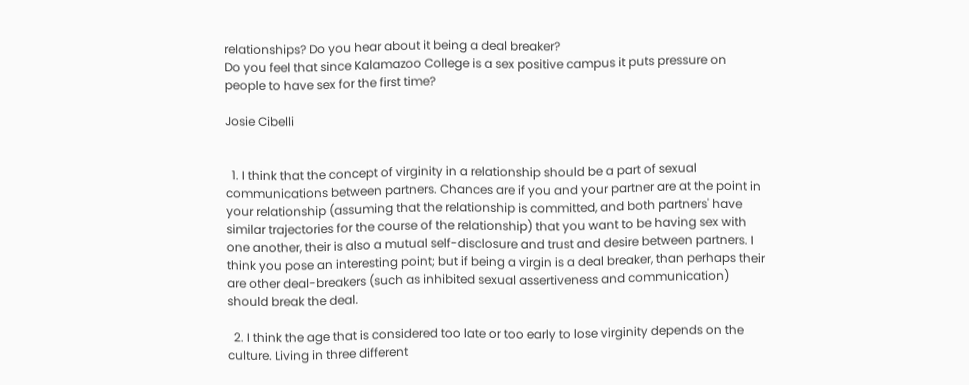relationships? Do you hear about it being a deal breaker?
Do you feel that since Kalamazoo College is a sex positive campus it puts pressure on people to have sex for the first time?

Josie Cibelli


  1. I think that the concept of virginity in a relationship should be a part of sexual communications between partners. Chances are if you and your partner are at the point in your relationship (assuming that the relationship is committed, and both partners' have similar trajectories for the course of the relationship) that you want to be having sex with one another, their is also a mutual self-disclosure and trust and desire between partners. I think you pose an interesting point; but if being a virgin is a deal breaker, than perhaps their are other deal-breakers (such as inhibited sexual assertiveness and communication) should break the deal.

  2. I think the age that is considered too late or too early to lose virginity depends on the culture. Living in three different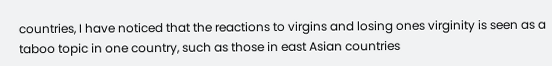countries, I have noticed that the reactions to virgins and losing ones virginity is seen as a taboo topic in one country, such as those in east Asian countries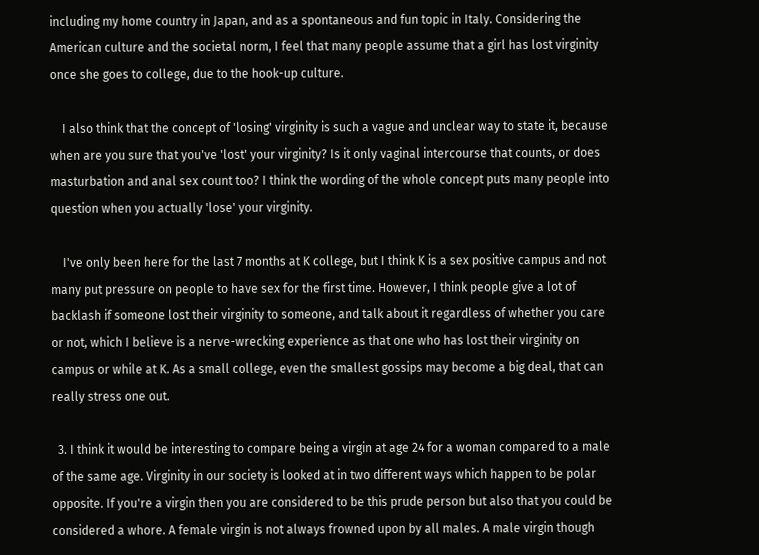including my home country in Japan, and as a spontaneous and fun topic in Italy. Considering the American culture and the societal norm, I feel that many people assume that a girl has lost virginity once she goes to college, due to the hook-up culture.

    I also think that the concept of 'losing' virginity is such a vague and unclear way to state it, because when are you sure that you've 'lost' your virginity? Is it only vaginal intercourse that counts, or does masturbation and anal sex count too? I think the wording of the whole concept puts many people into question when you actually 'lose' your virginity.

    I've only been here for the last 7 months at K college, but I think K is a sex positive campus and not many put pressure on people to have sex for the first time. However, I think people give a lot of backlash if someone lost their virginity to someone, and talk about it regardless of whether you care or not, which I believe is a nerve-wrecking experience as that one who has lost their virginity on campus or while at K. As a small college, even the smallest gossips may become a big deal, that can really stress one out.

  3. I think it would be interesting to compare being a virgin at age 24 for a woman compared to a male of the same age. Virginity in our society is looked at in two different ways which happen to be polar opposite. If you're a virgin then you are considered to be this prude person but also that you could be considered a whore. A female virgin is not always frowned upon by all males. A male virgin though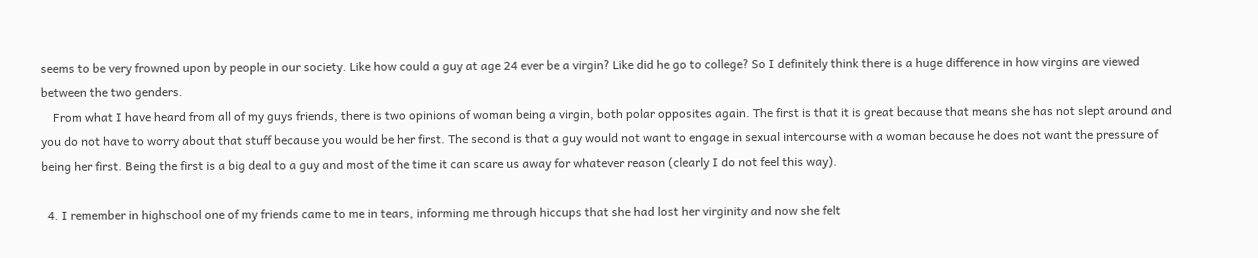seems to be very frowned upon by people in our society. Like how could a guy at age 24 ever be a virgin? Like did he go to college? So I definitely think there is a huge difference in how virgins are viewed between the two genders.
    From what I have heard from all of my guys friends, there is two opinions of woman being a virgin, both polar opposites again. The first is that it is great because that means she has not slept around and you do not have to worry about that stuff because you would be her first. The second is that a guy would not want to engage in sexual intercourse with a woman because he does not want the pressure of being her first. Being the first is a big deal to a guy and most of the time it can scare us away for whatever reason (clearly I do not feel this way).

  4. I remember in highschool one of my friends came to me in tears, informing me through hiccups that she had lost her virginity and now she felt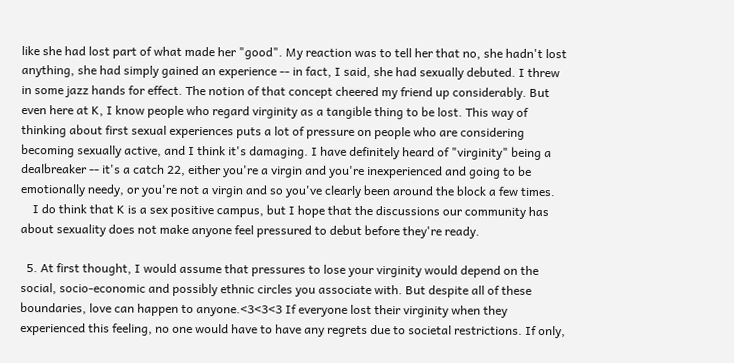like she had lost part of what made her "good". My reaction was to tell her that no, she hadn't lost anything, she had simply gained an experience -- in fact, I said, she had sexually debuted. I threw in some jazz hands for effect. The notion of that concept cheered my friend up considerably. But even here at K, I know people who regard virginity as a tangible thing to be lost. This way of thinking about first sexual experiences puts a lot of pressure on people who are considering becoming sexually active, and I think it's damaging. I have definitely heard of "virginity" being a dealbreaker -- it's a catch 22, either you're a virgin and you're inexperienced and going to be emotionally needy, or you're not a virgin and so you've clearly been around the block a few times.
    I do think that K is a sex positive campus, but I hope that the discussions our community has about sexuality does not make anyone feel pressured to debut before they're ready.

  5. At first thought, I would assume that pressures to lose your virginity would depend on the social, socio-economic and possibly ethnic circles you associate with. But despite all of these boundaries, love can happen to anyone.<3<3<3 If everyone lost their virginity when they experienced this feeling, no one would have to have any regrets due to societal restrictions. If only,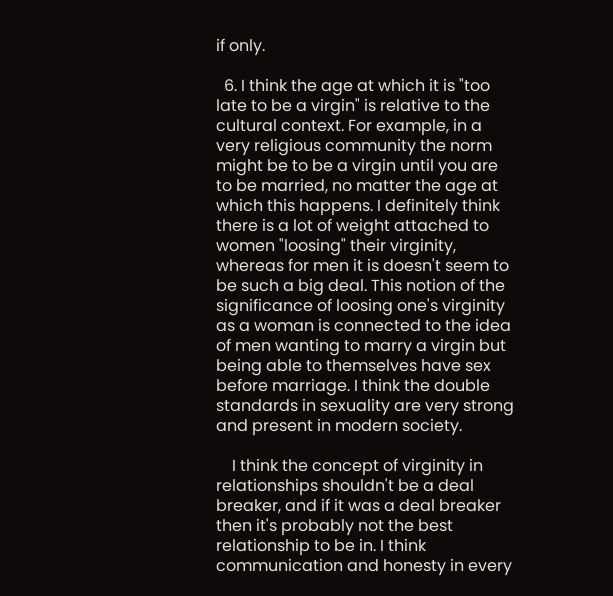if only.

  6. I think the age at which it is "too late to be a virgin" is relative to the cultural context. For example, in a very religious community the norm might be to be a virgin until you are to be married, no matter the age at which this happens. I definitely think there is a lot of weight attached to women "loosing" their virginity, whereas for men it is doesn't seem to be such a big deal. This notion of the significance of loosing one's virginity as a woman is connected to the idea of men wanting to marry a virgin but being able to themselves have sex before marriage. I think the double standards in sexuality are very strong and present in modern society.

    I think the concept of virginity in relationships shouldn't be a deal breaker, and if it was a deal breaker then it's probably not the best relationship to be in. I think communication and honesty in every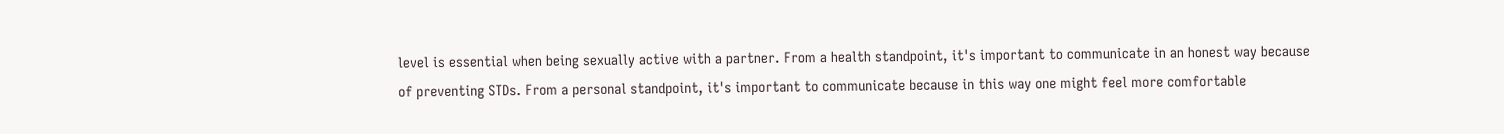level is essential when being sexually active with a partner. From a health standpoint, it's important to communicate in an honest way because of preventing STDs. From a personal standpoint, it's important to communicate because in this way one might feel more comfortable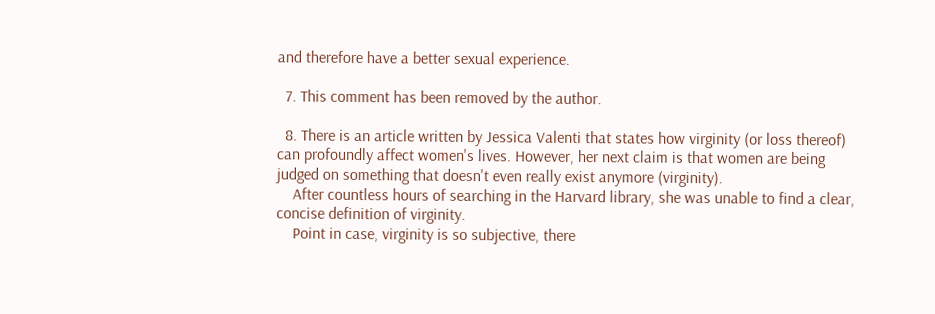and therefore have a better sexual experience.

  7. This comment has been removed by the author.

  8. There is an article written by Jessica Valenti that states how virginity (or loss thereof) can profoundly affect women's lives. However, her next claim is that women are being judged on something that doesn't even really exist anymore (virginity).
    After countless hours of searching in the Harvard library, she was unable to find a clear, concise definition of virginity.
    Point in case, virginity is so subjective, there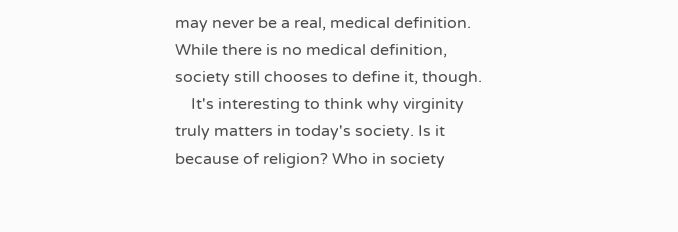may never be a real, medical definition. While there is no medical definition, society still chooses to define it, though.
    It's interesting to think why virginity truly matters in today's society. Is it because of religion? Who in society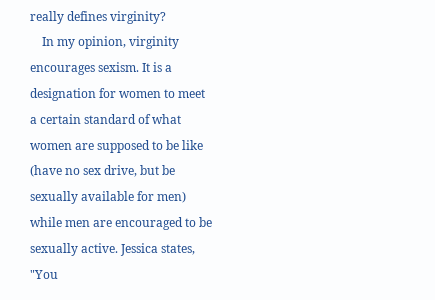really defines virginity?
    In my opinion, virginity encourages sexism. It is a designation for women to meet a certain standard of what women are supposed to be like (have no sex drive, but be sexually available for men) while men are encouraged to be sexually active. Jessica states, "You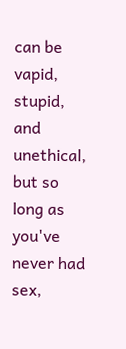can be vapid, stupid, and unethical, but so long as you've never had sex,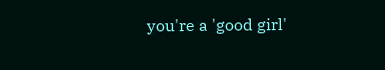you're a 'good girl'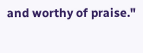and worthy of praise."